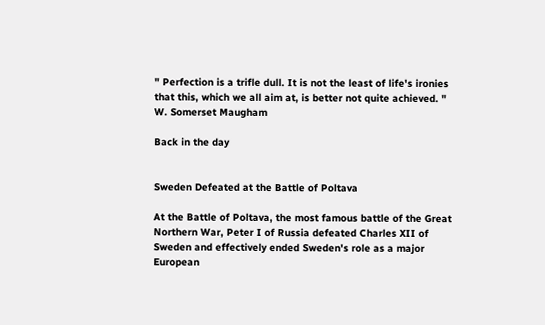" Perfection is a trifle dull. It is not the least of life's ironies that this, which we all aim at, is better not quite achieved. "
W. Somerset Maugham

Back in the day


Sweden Defeated at the Battle of Poltava

At the Battle of Poltava, the most famous battle of the Great Northern War, Peter I of Russia defeated Charles XII of Sweden and effectively ended Sweden's role as a major European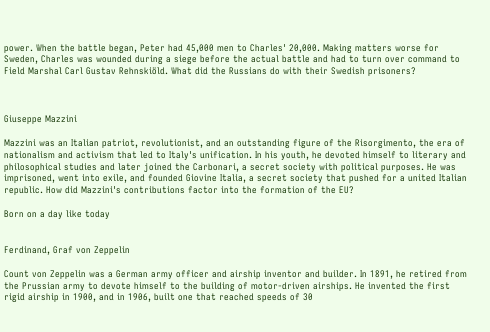power. When the battle began, Peter had 45,000 men to Charles' 20,000. Making matters worse for Sweden, Charles was wounded during a siege before the actual battle and had to turn over command to Field Marshal Carl Gustav Rehnskiöld. What did the Russians do with their Swedish prisoners?



Giuseppe Mazzini

Mazzini was an Italian patriot, revolutionist, and an outstanding figure of the Risorgimento, the era of nationalism and activism that led to Italy's unification. In his youth, he devoted himself to literary and philosophical studies and later joined the Carbonari, a secret society with political purposes. He was imprisoned, went into exile, and founded Giovine Italia, a secret society that pushed for a united Italian republic. How did Mazzini's contributions factor into the formation of the EU?

Born on a day like today


Ferdinand, Graf von Zeppelin

Count von Zeppelin was a German army officer and airship inventor and builder. In 1891, he retired from the Prussian army to devote himself to the building of motor-driven airships. He invented the first rigid airship in 1900, and in 1906, built one that reached speeds of 30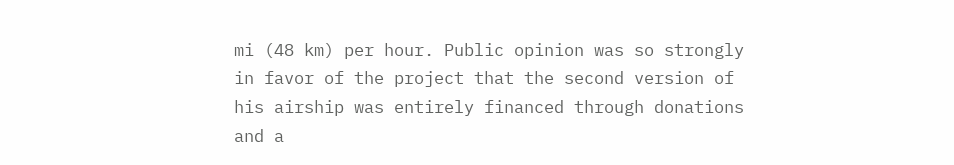mi (48 km) per hour. Public opinion was so strongly in favor of the project that the second version of his airship was entirely financed through donations and a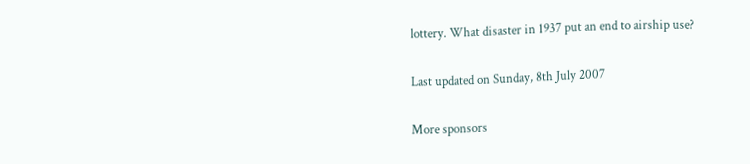lottery. What disaster in 1937 put an end to airship use?

Last updated on Sunday, 8th July 2007

More sponsors